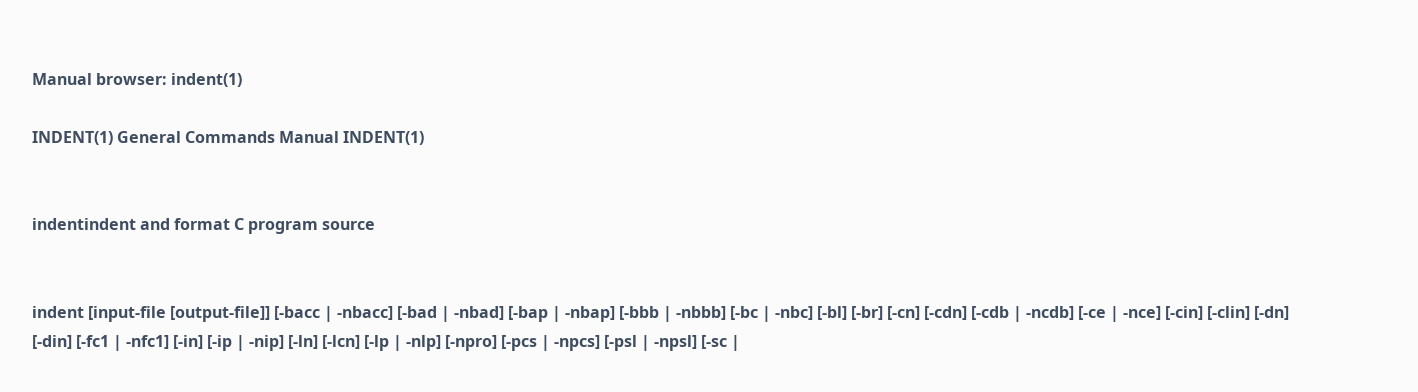Manual browser: indent(1)

INDENT(1) General Commands Manual INDENT(1)


indentindent and format C program source


indent [input-file [output-file]] [-bacc | -nbacc] [-bad | -nbad] [-bap | -nbap] [-bbb | -nbbb] [-bc | -nbc] [-bl] [-br] [-cn] [-cdn] [-cdb | -ncdb] [-ce | -nce] [-cin] [-clin] [-dn] [-din] [-fc1 | -nfc1] [-in] [-ip | -nip] [-ln] [-lcn] [-lp | -nlp] [-npro] [-pcs | -npcs] [-psl | -npsl] [-sc |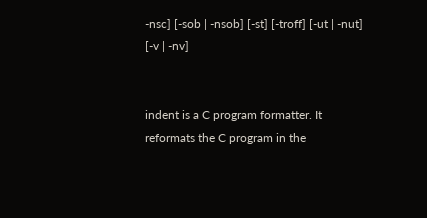-nsc] [-sob | -nsob] [-st] [-troff] [-ut | -nut] [-v | -nv]


indent is a C program formatter. It reformats the C program in the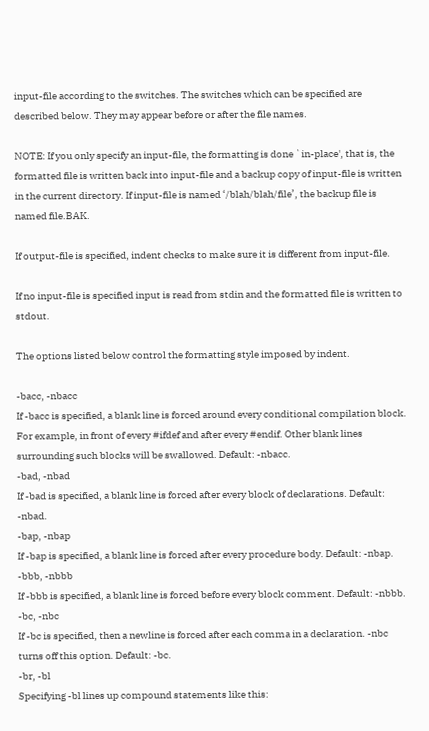input-file according to the switches. The switches which can be specified are described below. They may appear before or after the file names.

NOTE: If you only specify an input-file, the formatting is done `in-place', that is, the formatted file is written back into input-file and a backup copy of input-file is written in the current directory. If input-file is named ‘/blah/blah/file’, the backup file is named file.BAK.

If output-file is specified, indent checks to make sure it is different from input-file.

If no input-file is specified input is read from stdin and the formatted file is written to stdout.

The options listed below control the formatting style imposed by indent.

-bacc, -nbacc
If -bacc is specified, a blank line is forced around every conditional compilation block. For example, in front of every #ifdef and after every #endif. Other blank lines surrounding such blocks will be swallowed. Default: -nbacc.
-bad, -nbad
If -bad is specified, a blank line is forced after every block of declarations. Default: -nbad.
-bap, -nbap
If -bap is specified, a blank line is forced after every procedure body. Default: -nbap.
-bbb, -nbbb
If -bbb is specified, a blank line is forced before every block comment. Default: -nbbb.
-bc, -nbc
If -bc is specified, then a newline is forced after each comma in a declaration. -nbc turns off this option. Default: -bc.
-br, -bl
Specifying -bl lines up compound statements like this: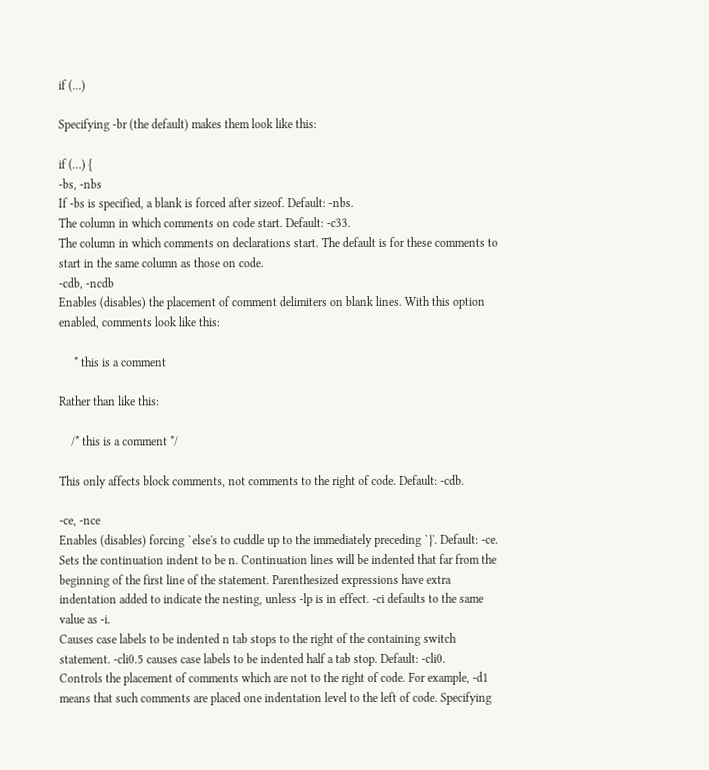if (...)

Specifying -br (the default) makes them look like this:

if (...) {
-bs, -nbs
If -bs is specified, a blank is forced after sizeof. Default: -nbs.
The column in which comments on code start. Default: -c33.
The column in which comments on declarations start. The default is for these comments to start in the same column as those on code.
-cdb, -ncdb
Enables (disables) the placement of comment delimiters on blank lines. With this option enabled, comments look like this:

     * this is a comment

Rather than like this:

    /* this is a comment */

This only affects block comments, not comments to the right of code. Default: -cdb.

-ce, -nce
Enables (disables) forcing `else's to cuddle up to the immediately preceding `}'. Default: -ce.
Sets the continuation indent to be n. Continuation lines will be indented that far from the beginning of the first line of the statement. Parenthesized expressions have extra indentation added to indicate the nesting, unless -lp is in effect. -ci defaults to the same value as -i.
Causes case labels to be indented n tab stops to the right of the containing switch statement. -cli0.5 causes case labels to be indented half a tab stop. Default: -cli0.
Controls the placement of comments which are not to the right of code. For example, -d1 means that such comments are placed one indentation level to the left of code. Specifying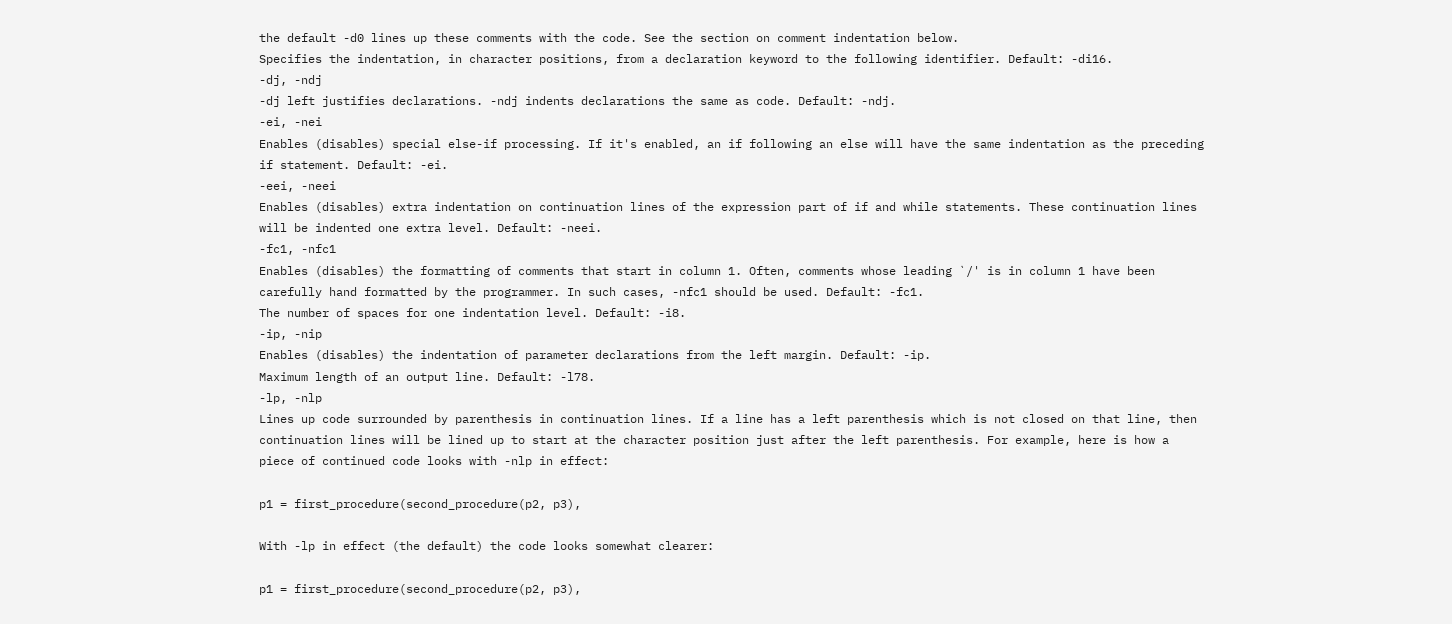the default -d0 lines up these comments with the code. See the section on comment indentation below.
Specifies the indentation, in character positions, from a declaration keyword to the following identifier. Default: -di16.
-dj, -ndj
-dj left justifies declarations. -ndj indents declarations the same as code. Default: -ndj.
-ei, -nei
Enables (disables) special else-if processing. If it's enabled, an if following an else will have the same indentation as the preceding if statement. Default: -ei.
-eei, -neei
Enables (disables) extra indentation on continuation lines of the expression part of if and while statements. These continuation lines will be indented one extra level. Default: -neei.
-fc1, -nfc1
Enables (disables) the formatting of comments that start in column 1. Often, comments whose leading `/' is in column 1 have been carefully hand formatted by the programmer. In such cases, -nfc1 should be used. Default: -fc1.
The number of spaces for one indentation level. Default: -i8.
-ip, -nip
Enables (disables) the indentation of parameter declarations from the left margin. Default: -ip.
Maximum length of an output line. Default: -l78.
-lp, -nlp
Lines up code surrounded by parenthesis in continuation lines. If a line has a left parenthesis which is not closed on that line, then continuation lines will be lined up to start at the character position just after the left parenthesis. For example, here is how a piece of continued code looks with -nlp in effect:

p1 = first_procedure(second_procedure(p2, p3),

With -lp in effect (the default) the code looks somewhat clearer:

p1 = first_procedure(second_procedure(p2, p3),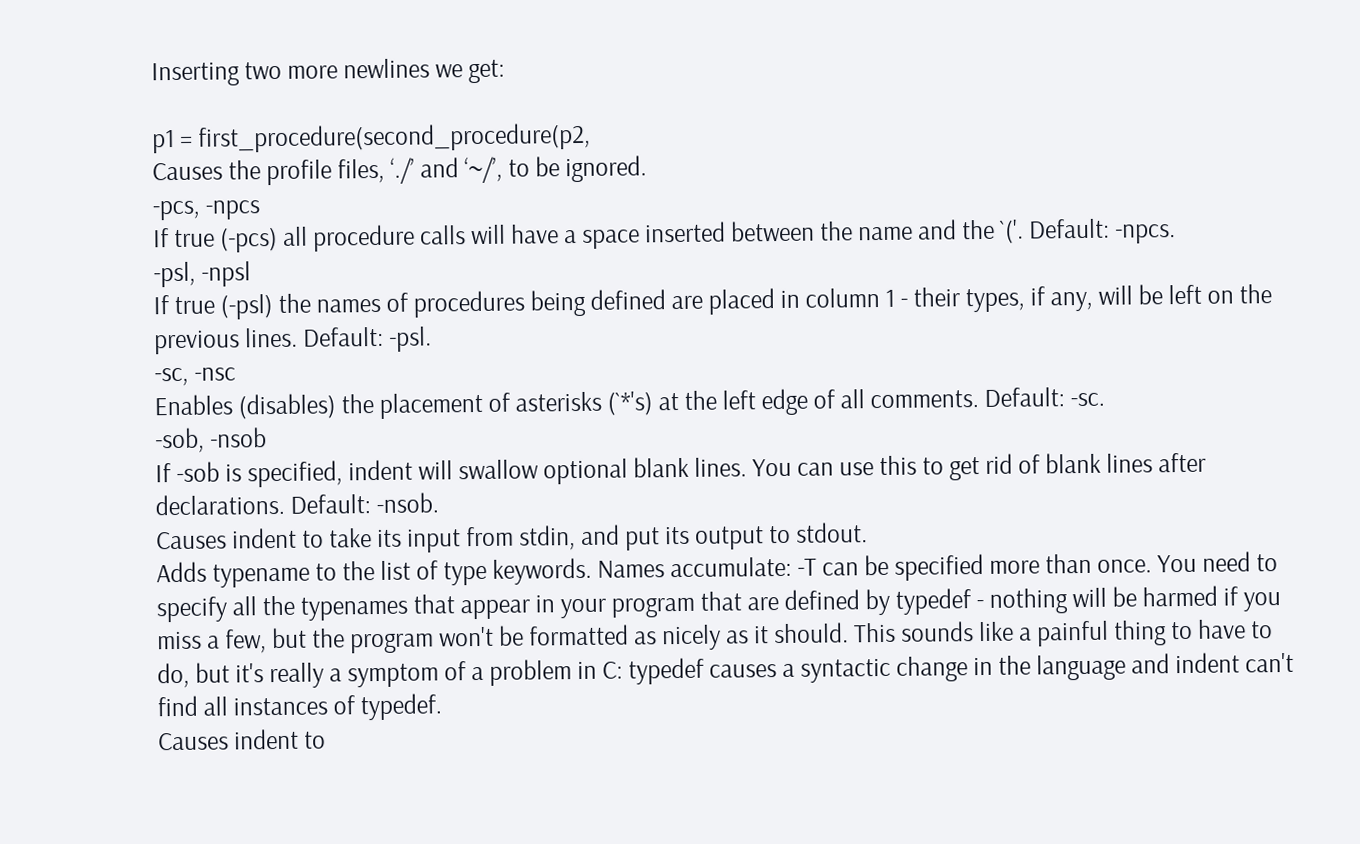Inserting two more newlines we get:

p1 = first_procedure(second_procedure(p2,
Causes the profile files, ‘./’ and ‘~/’, to be ignored.
-pcs, -npcs
If true (-pcs) all procedure calls will have a space inserted between the name and the `('. Default: -npcs.
-psl, -npsl
If true (-psl) the names of procedures being defined are placed in column 1 - their types, if any, will be left on the previous lines. Default: -psl.
-sc, -nsc
Enables (disables) the placement of asterisks (`*'s) at the left edge of all comments. Default: -sc.
-sob, -nsob
If -sob is specified, indent will swallow optional blank lines. You can use this to get rid of blank lines after declarations. Default: -nsob.
Causes indent to take its input from stdin, and put its output to stdout.
Adds typename to the list of type keywords. Names accumulate: -T can be specified more than once. You need to specify all the typenames that appear in your program that are defined by typedef - nothing will be harmed if you miss a few, but the program won't be formatted as nicely as it should. This sounds like a painful thing to have to do, but it's really a symptom of a problem in C: typedef causes a syntactic change in the language and indent can't find all instances of typedef.
Causes indent to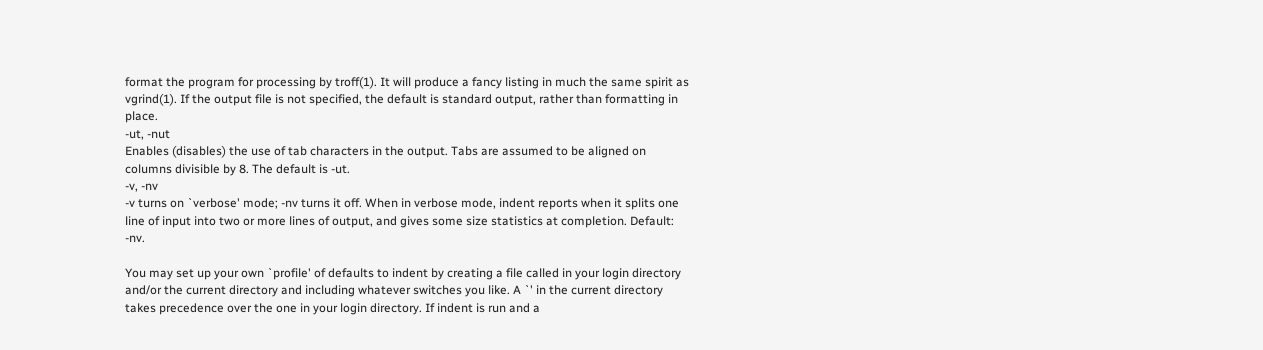format the program for processing by troff(1). It will produce a fancy listing in much the same spirit as vgrind(1). If the output file is not specified, the default is standard output, rather than formatting in place.
-ut, -nut
Enables (disables) the use of tab characters in the output. Tabs are assumed to be aligned on columns divisible by 8. The default is -ut.
-v, -nv
-v turns on `verbose' mode; -nv turns it off. When in verbose mode, indent reports when it splits one line of input into two or more lines of output, and gives some size statistics at completion. Default: -nv.

You may set up your own `profile' of defaults to indent by creating a file called in your login directory and/or the current directory and including whatever switches you like. A `' in the current directory takes precedence over the one in your login directory. If indent is run and a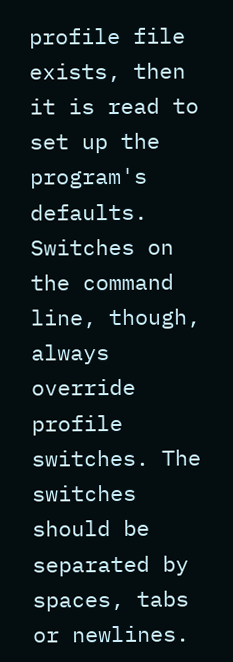profile file exists, then it is read to set up the program's defaults. Switches on the command line, though, always override profile switches. The switches should be separated by spaces, tabs or newlines.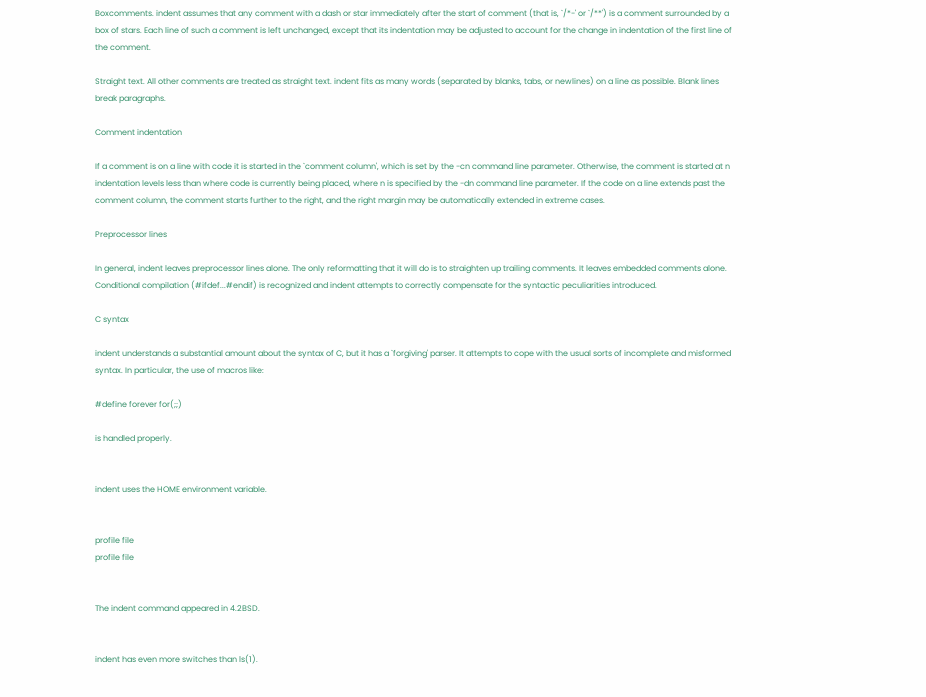Boxcomments. indent assumes that any comment with a dash or star immediately after the start of comment (that is, `/*-' or `/**') is a comment surrounded by a box of stars. Each line of such a comment is left unchanged, except that its indentation may be adjusted to account for the change in indentation of the first line of the comment.

Straight text. All other comments are treated as straight text. indent fits as many words (separated by blanks, tabs, or newlines) on a line as possible. Blank lines break paragraphs.

Comment indentation

If a comment is on a line with code it is started in the `comment column', which is set by the -cn command line parameter. Otherwise, the comment is started at n indentation levels less than where code is currently being placed, where n is specified by the -dn command line parameter. If the code on a line extends past the comment column, the comment starts further to the right, and the right margin may be automatically extended in extreme cases.

Preprocessor lines

In general, indent leaves preprocessor lines alone. The only reformatting that it will do is to straighten up trailing comments. It leaves embedded comments alone. Conditional compilation (#ifdef...#endif) is recognized and indent attempts to correctly compensate for the syntactic peculiarities introduced.

C syntax

indent understands a substantial amount about the syntax of C, but it has a `forgiving' parser. It attempts to cope with the usual sorts of incomplete and misformed syntax. In particular, the use of macros like:

#define forever for(;;)

is handled properly.


indent uses the HOME environment variable.


profile file
profile file


The indent command appeared in 4.2BSD.


indent has even more switches than ls(1).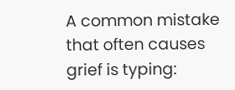A common mistake that often causes grief is typing: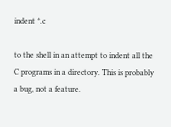indent *.c

to the shell in an attempt to indent all the C programs in a directory. This is probably a bug, not a feature.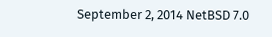September 2, 2014 NetBSD 7.0